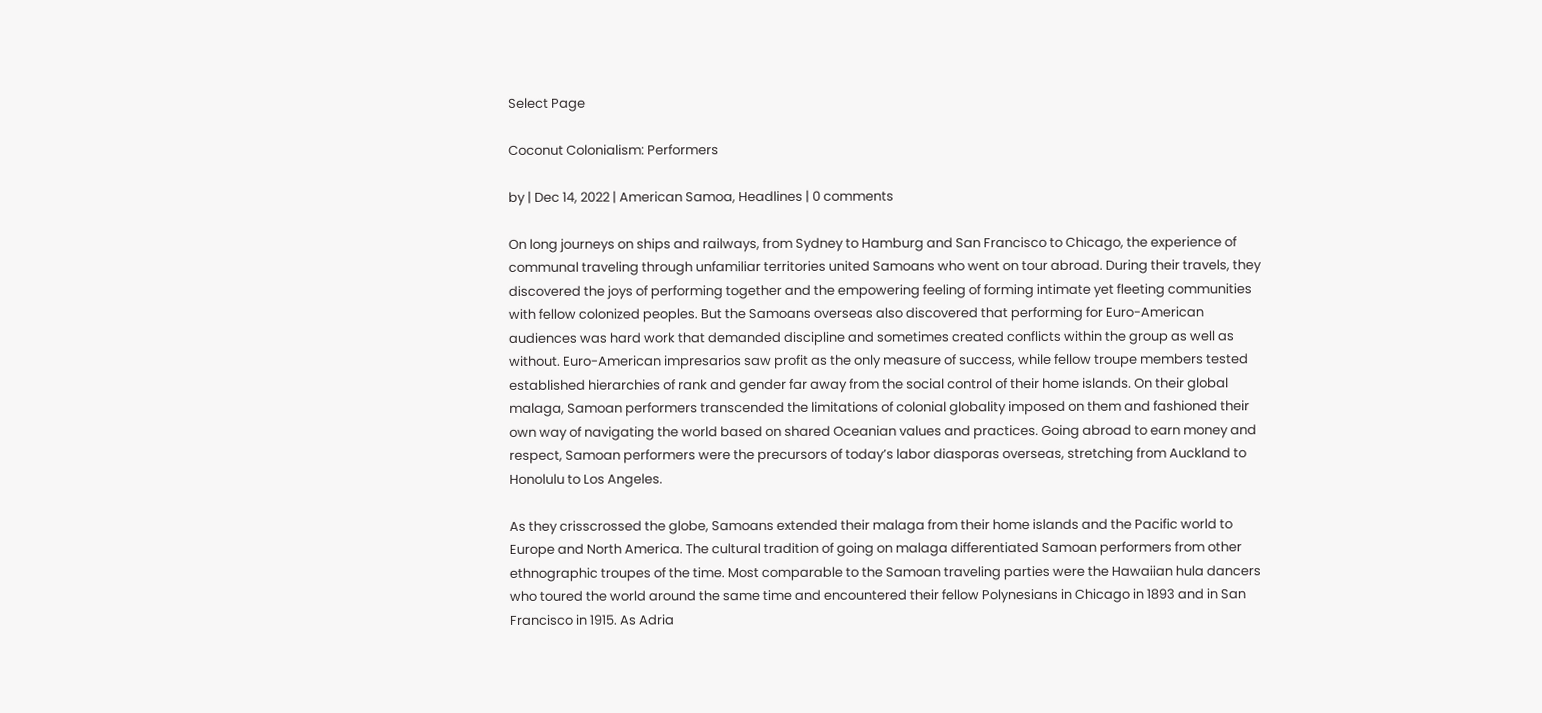Select Page

Coconut Colonialism: Performers

by | Dec 14, 2022 | American Samoa, Headlines | 0 comments

On long journeys on ships and railways, from Sydney to Hamburg and San Francisco to Chicago, the experience of communal traveling through unfamiliar territories united Samoans who went on tour abroad. During their travels, they discovered the joys of performing together and the empowering feeling of forming intimate yet fleeting communities with fellow colonized peoples. But the Samoans overseas also discovered that performing for Euro-American audiences was hard work that demanded discipline and sometimes created conflicts within the group as well as without. Euro-American impresarios saw profit as the only measure of success, while fellow troupe members tested established hierarchies of rank and gender far away from the social control of their home islands. On their global malaga, Samoan performers transcended the limitations of colonial globality imposed on them and fashioned their own way of navigating the world based on shared Oceanian values and practices. Going abroad to earn money and respect, Samoan performers were the precursors of today’s labor diasporas overseas, stretching from Auckland to Honolulu to Los Angeles.

As they crisscrossed the globe, Samoans extended their malaga from their home islands and the Pacific world to Europe and North America. The cultural tradition of going on malaga differentiated Samoan performers from other ethnographic troupes of the time. Most comparable to the Samoan traveling parties were the Hawaiian hula dancers who toured the world around the same time and encountered their fellow Polynesians in Chicago in 1893 and in San Francisco in 1915. As Adria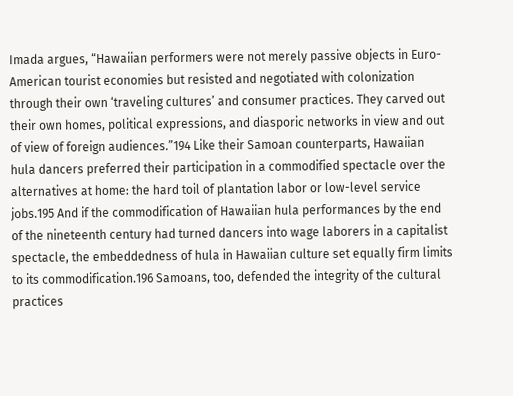Imada argues, “Hawaiian performers were not merely passive objects in Euro-American tourist economies but resisted and negotiated with colonization through their own ‘traveling cultures’ and consumer practices. They carved out their own homes, political expressions, and diasporic networks in view and out of view of foreign audiences.”194 Like their Samoan counterparts, Hawaiian hula dancers preferred their participation in a commodified spectacle over the alternatives at home: the hard toil of plantation labor or low-level service jobs.195 And if the commodification of Hawaiian hula performances by the end of the nineteenth century had turned dancers into wage laborers in a capitalist spectacle, the embeddedness of hula in Hawaiian culture set equally firm limits to its commodification.196 Samoans, too, defended the integrity of the cultural practices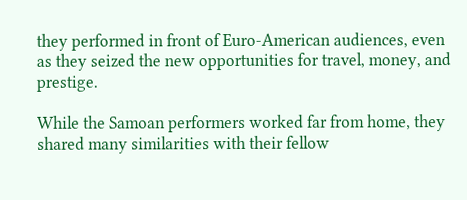they performed in front of Euro-American audiences, even as they seized the new opportunities for travel, money, and prestige.

While the Samoan performers worked far from home, they shared many similarities with their fellow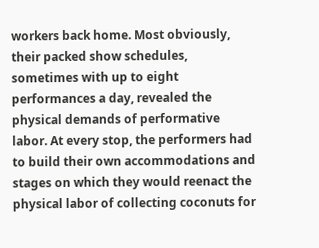workers back home. Most obviously, their packed show schedules, sometimes with up to eight performances a day, revealed the physical demands of performative labor. At every stop, the performers had to build their own accommodations and stages on which they would reenact the physical labor of collecting coconuts for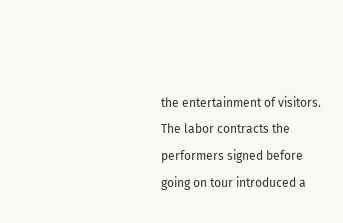the entertainment of visitors. The labor contracts the performers signed before going on tour introduced a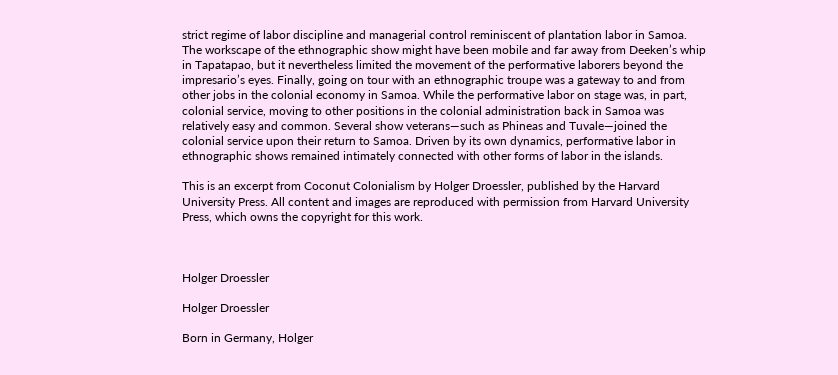strict regime of labor discipline and managerial control reminiscent of plantation labor in Samoa. The workscape of the ethnographic show might have been mobile and far away from Deeken’s whip in Tapatapao, but it nevertheless limited the movement of the performative laborers beyond the impresario’s eyes. Finally, going on tour with an ethnographic troupe was a gateway to and from other jobs in the colonial economy in Samoa. While the performative labor on stage was, in part, colonial service, moving to other positions in the colonial administration back in Samoa was relatively easy and common. Several show veterans—such as Phineas and Tuvale—joined the colonial service upon their return to Samoa. Driven by its own dynamics, performative labor in ethnographic shows remained intimately connected with other forms of labor in the islands.

This is an excerpt from Coconut Colonialism by Holger Droessler, published by the Harvard University Press. All content and images are reproduced with permission from Harvard University Press, which owns the copyright for this work.



Holger Droessler

Holger Droessler

Born in Germany, Holger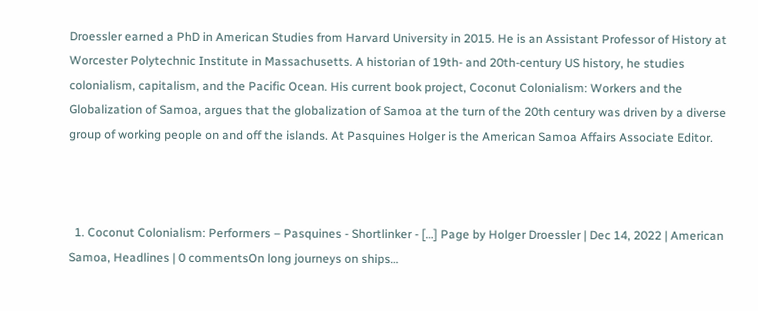Droessler earned a PhD in American Studies from Harvard University in 2015. He is an Assistant Professor of History at Worcester Polytechnic Institute in Massachusetts. A historian of 19th- and 20th-century US history, he studies colonialism, capitalism, and the Pacific Ocean. His current book project, Coconut Colonialism: Workers and the Globalization of Samoa, argues that the globalization of Samoa at the turn of the 20th century was driven by a diverse group of working people on and off the islands. At Pasquines Holger is the American Samoa Affairs Associate Editor.



  1. Coconut Colonialism: Performers – Pasquines - Shortlinker - […] Page by Holger Droessler | Dec 14, 2022 | American Samoa, Headlines | 0 commentsOn long journeys on ships…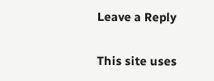Leave a Reply

This site uses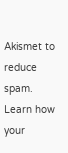Akismet to reduce spam. Learn how your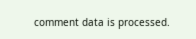comment data is processed.